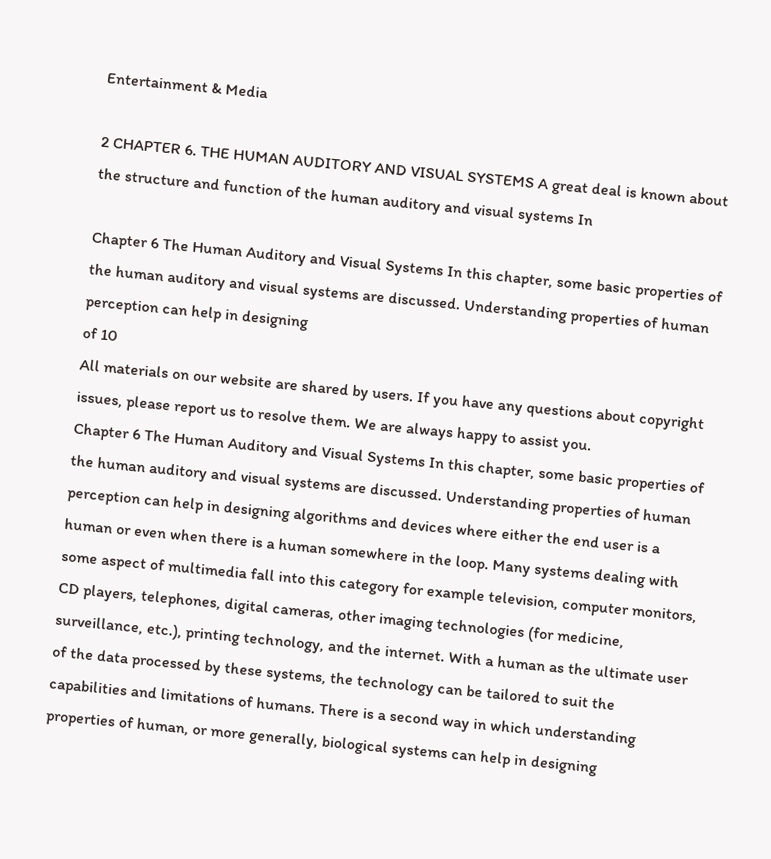Entertainment & Media

2 CHAPTER 6. THE HUMAN AUDITORY AND VISUAL SYSTEMS A great deal is known about the structure and function of the human auditory and visual systems In

Chapter 6 The Human Auditory and Visual Systems In this chapter, some basic properties of the human auditory and visual systems are discussed. Understanding properties of human perception can help in designing
of 10
All materials on our website are shared by users. If you have any questions about copyright issues, please report us to resolve them. We are always happy to assist you.
Chapter 6 The Human Auditory and Visual Systems In this chapter, some basic properties of the human auditory and visual systems are discussed. Understanding properties of human perception can help in designing algorithms and devices where either the end user is a human or even when there is a human somewhere in the loop. Many systems dealing with some aspect of multimedia fall into this category for example television, computer monitors, CD players, telephones, digital cameras, other imaging technologies (for medicine, surveillance, etc.), printing technology, and the internet. With a human as the ultimate user of the data processed by these systems, the technology can be tailored to suit the capabilities and limitations of humans. There is a second way in which understanding properties of human, or more generally, biological systems can help in designing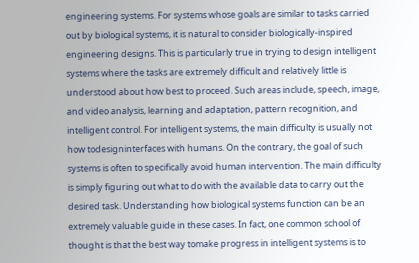engineering systems. For systems whose goals are similar to tasks carried out by biological systems, it is natural to consider biologically-inspired engineering designs. This is particularly true in trying to design intelligent systems where the tasks are extremely difficult and relatively little is understood about how best to proceed. Such areas include, speech, image, and video analysis, learning and adaptation, pattern recognition, and intelligent control. For intelligent systems, the main difficulty is usually not how todesigninterfaces with humans. On the contrary, the goal of such systems is often to specifically avoid human intervention. The main difficulty is simply figuring out what to do with the available data to carry out the desired task. Understanding how biological systems function can be an extremely valuable guide in these cases. In fact, one common school of thought is that the best way tomake progress in intelligent systems is to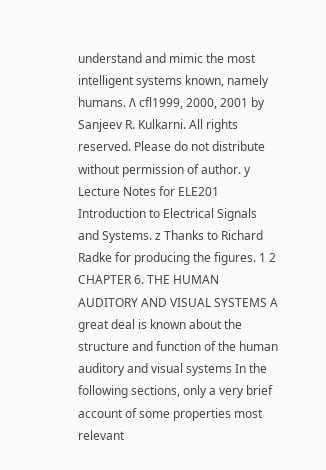understand and mimic the most intelligent systems known, namely humans. Λ cfl1999, 2000, 2001 by Sanjeev R. Kulkarni. All rights reserved. Please do not distribute without permission of author. y Lecture Notes for ELE201 Introduction to Electrical Signals and Systems. z Thanks to Richard Radke for producing the figures. 1 2 CHAPTER 6. THE HUMAN AUDITORY AND VISUAL SYSTEMS A great deal is known about the structure and function of the human auditory and visual systems In the following sections, only a very brief account of some properties most relevant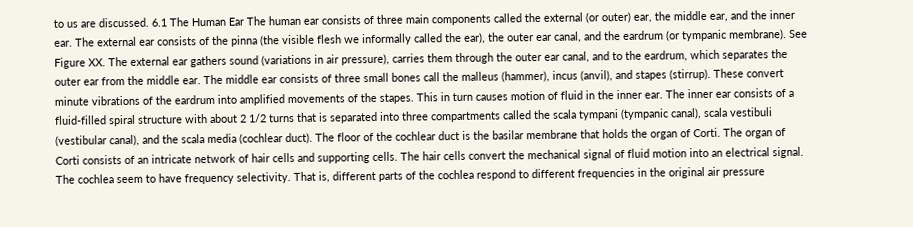to us are discussed. 6.1 The Human Ear The human ear consists of three main components called the external (or outer) ear, the middle ear, and the inner ear. The external ear consists of the pinna (the visible flesh we informally called the ear), the outer ear canal, and the eardrum (or tympanic membrane). See Figure XX. The external ear gathers sound (variations in air pressure), carries them through the outer ear canal, and to the eardrum, which separates the outer ear from the middle ear. The middle ear consists of three small bones call the malleus (hammer), incus (anvil), and stapes (stirrup). These convert minute vibrations of the eardrum into amplified movements of the stapes. This in turn causes motion of fluid in the inner ear. The inner ear consists of a fluid-filled spiral structure with about 2 1/2 turns that is separated into three compartments called the scala tympani (tympanic canal), scala vestibuli (vestibular canal), and the scala media (cochlear duct). The floor of the cochlear duct is the basilar membrane that holds the organ of Corti. The organ of Corti consists of an intricate network of hair cells and supporting cells. The hair cells convert the mechanical signal of fluid motion into an electrical signal. The cochlea seem to have frequency selectivity. That is, different parts of the cochlea respond to different frequencies in the original air pressure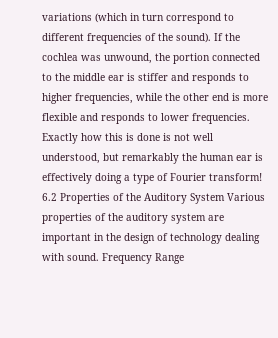variations (which in turn correspond to different frequencies of the sound). If the cochlea was unwound, the portion connected to the middle ear is stiffer and responds to higher frequencies, while the other end is more flexible and responds to lower frequencies. Exactly how this is done is not well understood, but remarkably the human ear is effectively doing a type of Fourier transform! 6.2 Properties of the Auditory System Various properties of the auditory system are important in the design of technology dealing with sound. Frequency Range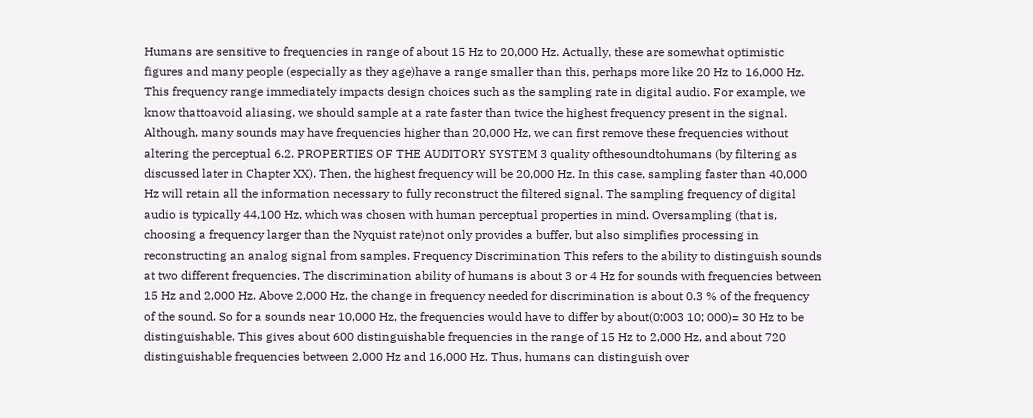Humans are sensitive to frequencies in range of about 15 Hz to 20,000 Hz. Actually, these are somewhat optimistic figures and many people (especially as they age)have a range smaller than this, perhaps more like 20 Hz to 16,000 Hz. This frequency range immediately impacts design choices such as the sampling rate in digital audio. For example, we know thattoavoid aliasing, we should sample at a rate faster than twice the highest frequency present in the signal. Although, many sounds may have frequencies higher than 20,000 Hz, we can first remove these frequencies without altering the perceptual 6.2. PROPERTIES OF THE AUDITORY SYSTEM 3 quality ofthesoundtohumans (by filtering as discussed later in Chapter XX). Then, the highest frequency will be 20,000 Hz. In this case, sampling faster than 40,000 Hz will retain all the information necessary to fully reconstruct the filtered signal. The sampling frequency of digital audio is typically 44,100 Hz, which was chosen with human perceptual properties in mind. Oversampling (that is, choosing a frequency larger than the Nyquist rate)not only provides a buffer, but also simplifies processing in reconstructing an analog signal from samples. Frequency Discrimination This refers to the ability to distinguish sounds at two different frequencies. The discrimination ability of humans is about 3 or 4 Hz for sounds with frequencies between 15 Hz and 2,000 Hz. Above 2,000 Hz, the change in frequency needed for discrimination is about 0.3 % of the frequency of the sound. So for a sounds near 10,000 Hz, the frequencies would have to differ by about(0:003 10; 000)= 30 Hz to be distinguishable. This gives about 600 distinguishable frequencies in the range of 15 Hz to 2,000 Hz, and about 720 distinguishable frequencies between 2,000 Hz and 16,000 Hz. Thus, humans can distinguish over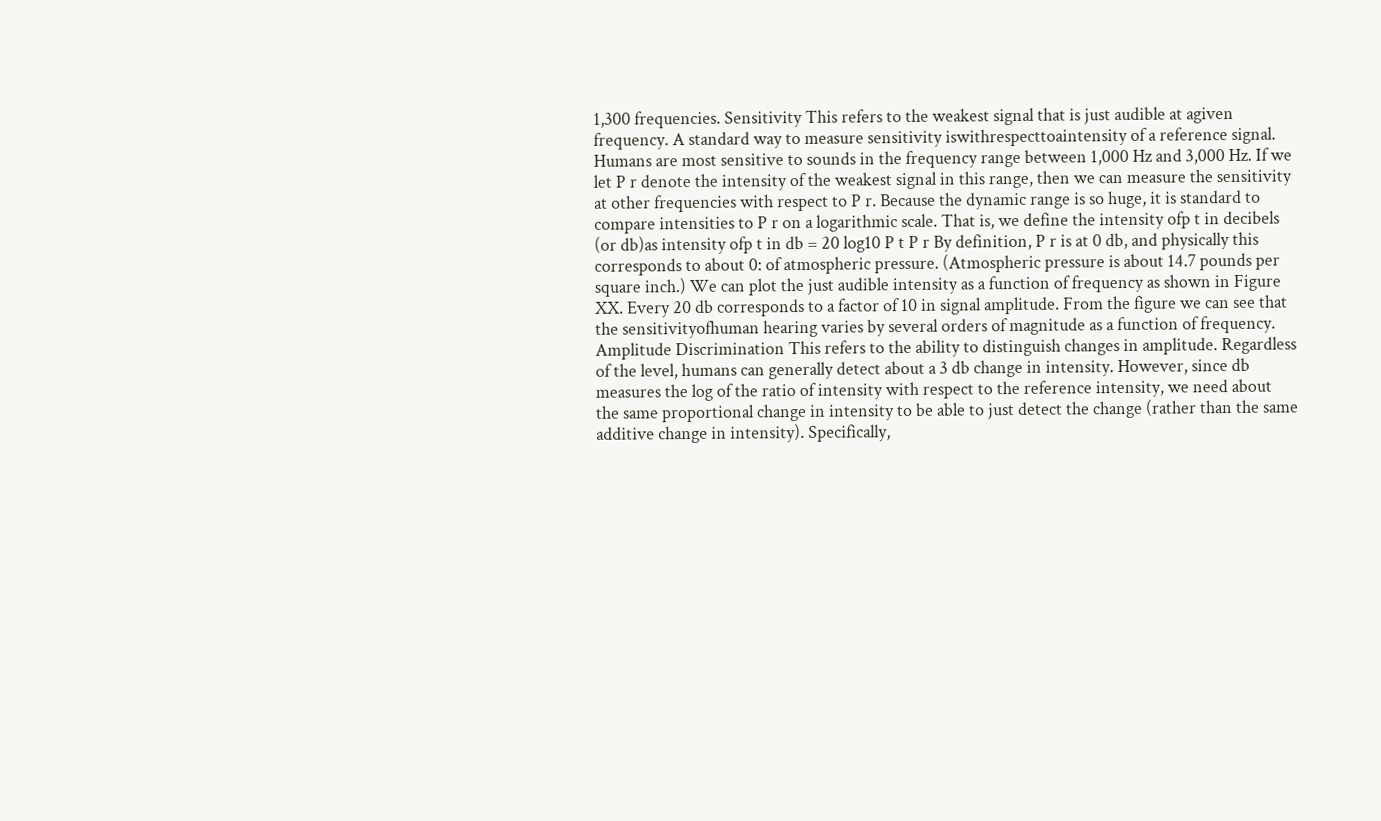1,300 frequencies. Sensitivity This refers to the weakest signal that is just audible at agiven frequency. A standard way to measure sensitivity iswithrespecttoaintensity of a reference signal. Humans are most sensitive to sounds in the frequency range between 1,000 Hz and 3,000 Hz. If we let P r denote the intensity of the weakest signal in this range, then we can measure the sensitivity at other frequencies with respect to P r. Because the dynamic range is so huge, it is standard to compare intensities to P r on a logarithmic scale. That is, we define the intensity ofp t in decibels (or db)as intensity ofp t in db = 20 log10 P t P r By definition, P r is at 0 db, and physically this corresponds to about 0: of atmospheric pressure. (Atmospheric pressure is about 14.7 pounds per square inch.) We can plot the just audible intensity as a function of frequency as shown in Figure XX. Every 20 db corresponds to a factor of 10 in signal amplitude. From the figure we can see that the sensitivityofhuman hearing varies by several orders of magnitude as a function of frequency. Amplitude Discrimination This refers to the ability to distinguish changes in amplitude. Regardless of the level, humans can generally detect about a 3 db change in intensity. However, since db measures the log of the ratio of intensity with respect to the reference intensity, we need about the same proportional change in intensity to be able to just detect the change (rather than the same additive change in intensity). Specifically,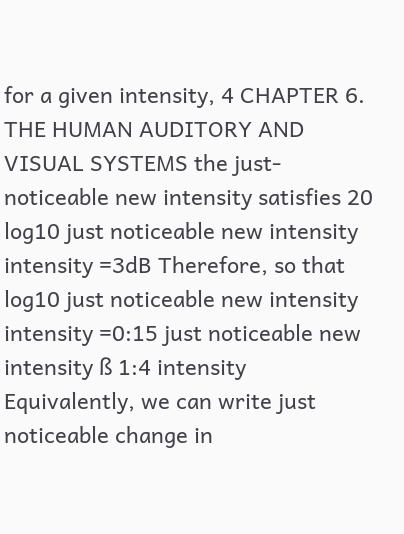for a given intensity, 4 CHAPTER 6. THE HUMAN AUDITORY AND VISUAL SYSTEMS the just-noticeable new intensity satisfies 20 log10 just noticeable new intensity intensity =3dB Therefore, so that log10 just noticeable new intensity intensity =0:15 just noticeable new intensity ß 1:4 intensity Equivalently, we can write just noticeable change in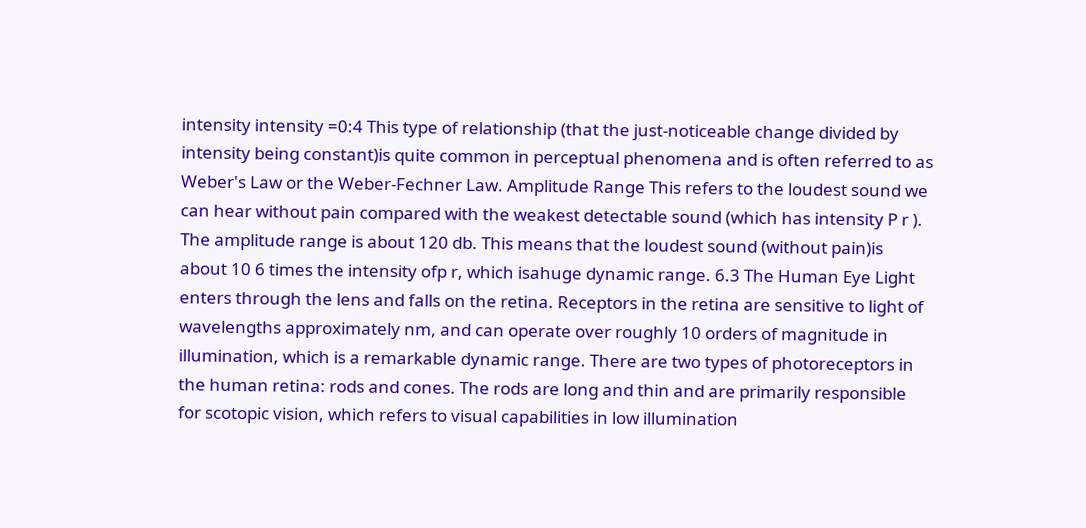intensity intensity =0:4 This type of relationship (that the just-noticeable change divided by intensity being constant)is quite common in perceptual phenomena and is often referred to as Weber's Law or the Weber-Fechner Law. Amplitude Range This refers to the loudest sound we can hear without pain compared with the weakest detectable sound (which has intensity P r ). The amplitude range is about 120 db. This means that the loudest sound (without pain)is about 10 6 times the intensity ofp r, which isahuge dynamic range. 6.3 The Human Eye Light enters through the lens and falls on the retina. Receptors in the retina are sensitive to light of wavelengths approximately nm, and can operate over roughly 10 orders of magnitude in illumination, which is a remarkable dynamic range. There are two types of photoreceptors in the human retina: rods and cones. The rods are long and thin and are primarily responsible for scotopic vision, which refers to visual capabilities in low illumination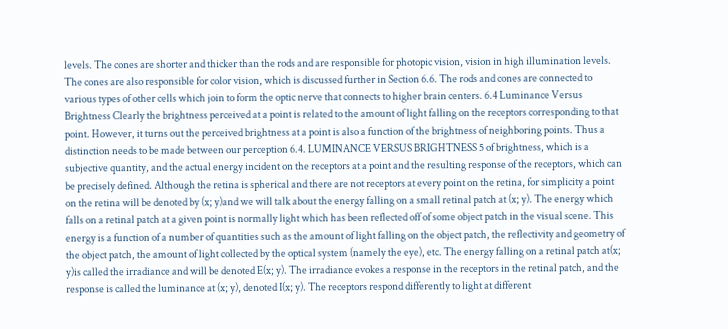levels. The cones are shorter and thicker than the rods and are responsible for photopic vision, vision in high illumination levels. The cones are also responsible for color vision, which is discussed further in Section 6.6. The rods and cones are connected to various types of other cells which join to form the optic nerve that connects to higher brain centers. 6.4 Luminance Versus Brightness Clearly the brightness perceived at a point is related to the amount of light falling on the receptors corresponding to that point. However, it turns out the perceived brightness at a point is also a function of the brightness of neighboring points. Thus a distinction needs to be made between our perception 6.4. LUMINANCE VERSUS BRIGHTNESS 5 of brightness, which is a subjective quantity, and the actual energy incident on the receptors at a point and the resulting response of the receptors, which can be precisely defined. Although the retina is spherical and there are not receptors at every point on the retina, for simplicity a point on the retina will be denoted by (x; y)and we will talk about the energy falling on a small retinal patch at (x; y). The energy which falls on a retinal patch at a given point is normally light which has been reflected off of some object patch in the visual scene. This energy is a function of a number of quantities such as the amount of light falling on the object patch, the reflectivity and geometry of the object patch, the amount of light collected by the optical system (namely the eye), etc. The energy falling on a retinal patch at(x; y)is called the irradiance and will be denoted E(x; y). The irradiance evokes a response in the receptors in the retinal patch, and the response is called the luminance at (x; y), denoted I(x; y). The receptors respond differently to light at different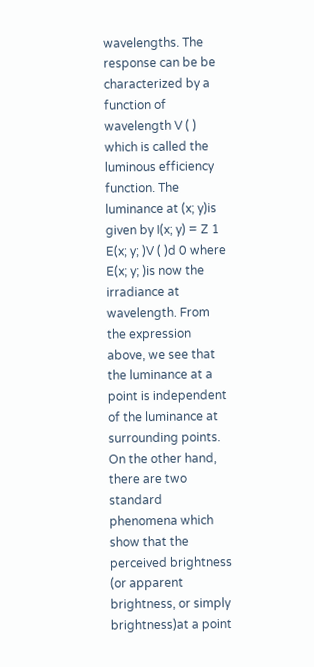wavelengths. The response can be be characterized by a function of wavelength V ( ) which is called the luminous efficiency function. The luminance at (x; y)is given by I(x; y) = Z 1 E(x; y; )V ( )d 0 where E(x; y; )is now the irradiance at wavelength. From the expression above, we see that the luminance at a point is independent of the luminance at surrounding points. On the other hand, there are two standard phenomena which show that the perceived brightness (or apparent brightness, or simply brightness)at a point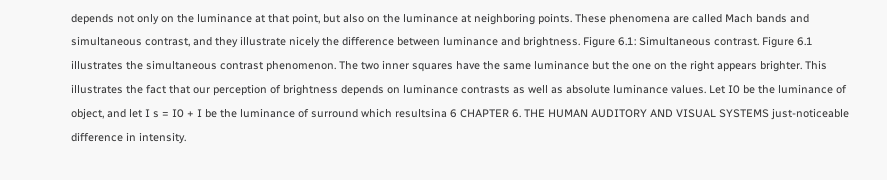depends not only on the luminance at that point, but also on the luminance at neighboring points. These phenomena are called Mach bands and simultaneous contrast, and they illustrate nicely the difference between luminance and brightness. Figure 6.1: Simultaneous contrast. Figure 6.1 illustrates the simultaneous contrast phenomenon. The two inner squares have the same luminance but the one on the right appears brighter. This illustrates the fact that our perception of brightness depends on luminance contrasts as well as absolute luminance values. Let I0 be the luminance of object, and let I s = I0 + I be the luminance of surround which resultsina 6 CHAPTER 6. THE HUMAN AUDITORY AND VISUAL SYSTEMS just-noticeable difference in intensity.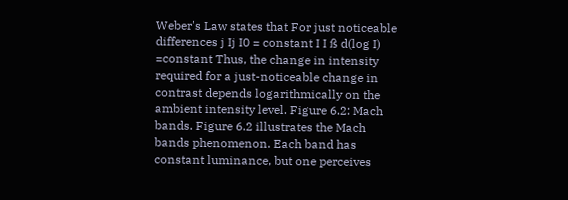Weber's Law states that For just noticeable differences j Ij I0 = constant I I ß d(log I) =constant Thus, the change in intensity required for a just-noticeable change in contrast depends logarithmically on the ambient intensity level. Figure 6.2: Mach bands. Figure 6.2 illustrates the Mach bands phenomenon. Each band has constant luminance, but one perceives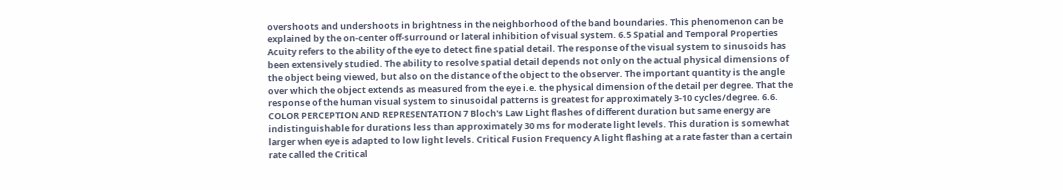overshoots and undershoots in brightness in the neighborhood of the band boundaries. This phenomenon can be explained by the on-center off-surround or lateral inhibition of visual system. 6.5 Spatial and Temporal Properties Acuity refers to the ability of the eye to detect fine spatial detail. The response of the visual system to sinusoids has been extensively studied. The ability to resolve spatial detail depends not only on the actual physical dimensions of the object being viewed, but also on the distance of the object to the observer. The important quantity is the angle over which the object extends as measured from the eye i.e. the physical dimension of the detail per degree. That the response of the human visual system to sinusoidal patterns is greatest for approximately 3-10 cycles/degree. 6.6. COLOR PERCEPTION AND REPRESENTATION 7 Bloch's Law Light flashes of different duration but same energy are indistinguishable for durations less than approximately 30 ms for moderate light levels. This duration is somewhat larger when eye is adapted to low light levels. Critical Fusion Frequency A light flashing at a rate faster than a certain rate called the Critical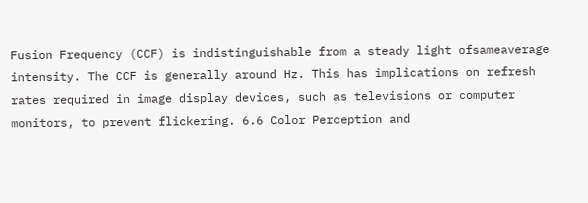Fusion Frequency (CCF) is indistinguishable from a steady light ofsameaverage intensity. The CCF is generally around Hz. This has implications on refresh rates required in image display devices, such as televisions or computer monitors, to prevent flickering. 6.6 Color Perception and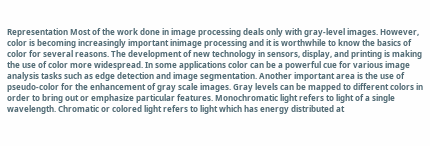Representation Most of the work done in image processing deals only with gray-level images. However, color is becoming increasingly important inimage processing and it is worthwhile to know the basics of color for several reasons. The development of new technology in sensors, display, and printing is making the use of color more widespread. In some applications color can be a powerful cue for various image analysis tasks such as edge detection and image segmentation. Another important area is the use of pseudo-color for the enhancement of gray scale images. Gray levels can be mapped to different colors in order to bring out or emphasize particular features. Monochromatic light refers to light of a single wavelength. Chromatic or colored light refers to light which has energy distributed at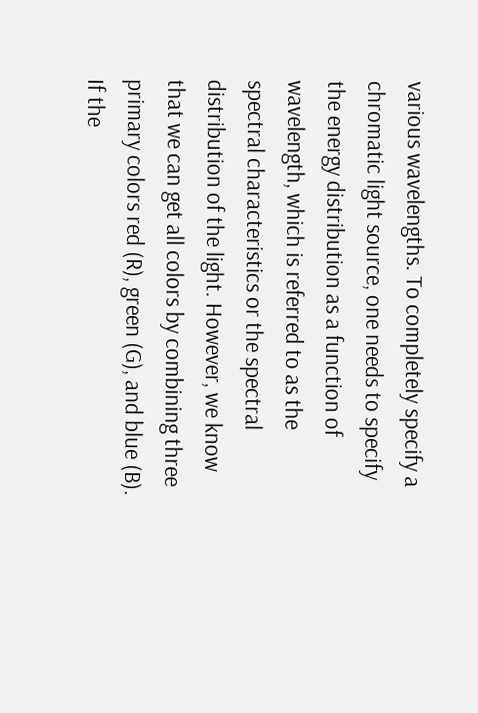various wavelengths. To completely specify a chromatic light source, one needs to specify the energy distribution as a function of wavelength, which is referred to as the spectral characteristics or the spectral distribution of the light. However, we know that we can get all colors by combining three primary colors red (R), green (G), and blue (B). If the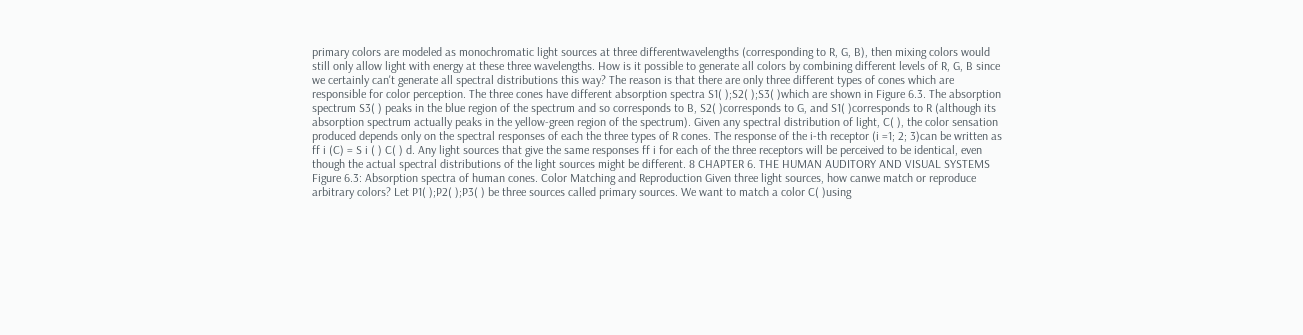primary colors are modeled as monochromatic light sources at three differentwavelengths (corresponding to R, G, B), then mixing colors would still only allow light with energy at these three wavelengths. How is it possible to generate all colors by combining different levels of R, G, B since we certainly can't generate all spectral distributions this way? The reason is that there are only three different types of cones which are responsible for color perception. The three cones have different absorption spectra S1( );S2( );S3( )which are shown in Figure 6.3. The absorption spectrum S3( ) peaks in the blue region of the spectrum and so corresponds to B, S2( )corresponds to G, and S1( )corresponds to R (although its absorption spectrum actually peaks in the yellow-green region of the spectrum). Given any spectral distribution of light, C( ), the color sensation produced depends only on the spectral responses of each the three types of R cones. The response of the i-th receptor (i =1; 2; 3)can be written as ff i (C) = S i ( ) C( ) d. Any light sources that give the same responses ff i for each of the three receptors will be perceived to be identical, even though the actual spectral distributions of the light sources might be different. 8 CHAPTER 6. THE HUMAN AUDITORY AND VISUAL SYSTEMS Figure 6.3: Absorption spectra of human cones. Color Matching and Reproduction Given three light sources, how canwe match or reproduce arbitrary colors? Let P1( );P2( );P3( ) be three sources called primary sources. We want to match a color C( )using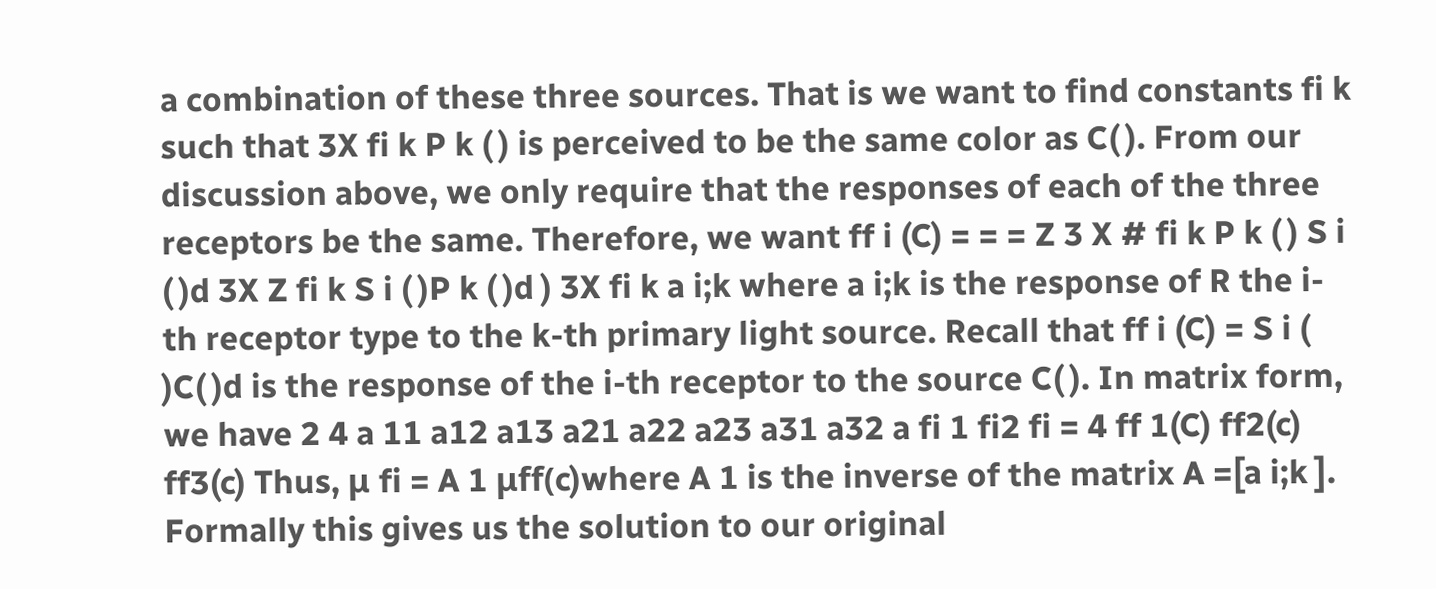a combination of these three sources. That is we want to find constants fi k such that 3X fi k P k ( ) is perceived to be the same color as C( ). From our discussion above, we only require that the responses of each of the three receptors be the same. Therefore, we want ff i (C) = = = Z 3 X # fi k P k ( ) S i ( )d 3X Z fi k S i ( )P k ( )d ) 3X fi k a i;k where a i;k is the response of R the i-th receptor type to the k-th primary light source. Recall that ff i (C) = S i ( )C( )d is the response of the i-th receptor to the source C( ). In matrix form, we have 2 4 a 11 a12 a13 a21 a22 a23 a31 a32 a fi 1 fi2 fi = 4 ff 1(C) ff2(c) ff3(c) Thus, μ fi = A 1 μff(c)where A 1 is the inverse of the matrix A =[a i;k ]. Formally this gives us the solution to our original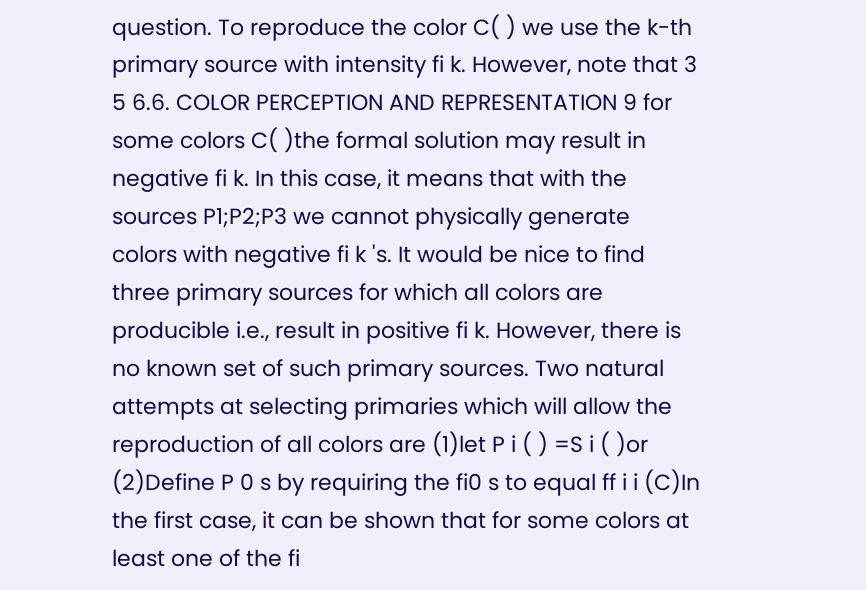question. To reproduce the color C( ) we use the k-th primary source with intensity fi k. However, note that 3 5 6.6. COLOR PERCEPTION AND REPRESENTATION 9 for some colors C( )the formal solution may result in negative fi k. In this case, it means that with the sources P1;P2;P3 we cannot physically generate colors with negative fi k 's. It would be nice to find three primary sources for which all colors are producible i.e., result in positive fi k. However, there is no known set of such primary sources. Two natural attempts at selecting primaries which will allow the reproduction of all colors are (1)let P i ( ) =S i ( )or (2)Define P 0 s by requiring the fi0 s to equal ff i i (C)In the first case, it can be shown that for some colors at least one of the fi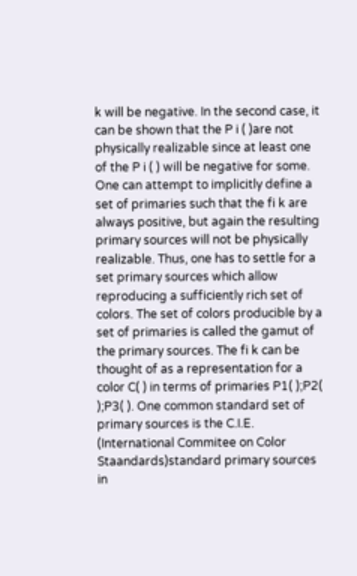k will be negative. In the second case, it can be shown that the P i ( )are not physically realizable since at least one of the P i ( ) will be negative for some. One can attempt to implicitly define a set of primaries such that the fi k are always positive, but again the resulting primary sources will not be physically realizable. Thus, one has to settle for a set primary sources which allow reproducing a sufficiently rich set of colors. The set of colors producible by a set of primaries is called the gamut of the primary sources. The fi k can be thought of as a representation for a color C( ) in terms of primaries P1( );P2( );P3( ). One common standard set of primary sources is the C.I.E. (International Commitee on Color Staandards)standard primary sources in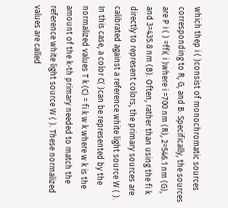which thep i ( )consist of monochromatic sources corresponding to R, G, and B. Specifically, the sources are P i ( ) =ffi( i )where i =700 nm (R), 2=546.1 nm (G), and 3=435.8 nm (B). Often, rather than using the fi k directly to represent colors, the primary sources are calibrated against a reference white light source W ( ). In this case, a color C( )can be represented by the normalized values T k (C) = fi k w k where w k is the amount of the k-th primary needed to match the reference white light source W ( ). These normalized values are called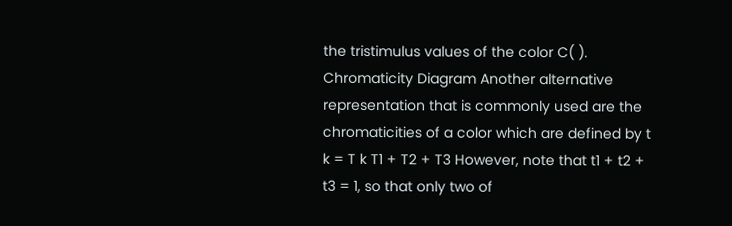the tristimulus values of the color C( ). Chromaticity Diagram Another alternative representation that is commonly used are the chromaticities of a color which are defined by t k = T k T1 + T2 + T3 However, note that t1 + t2 + t3 = 1, so that only two of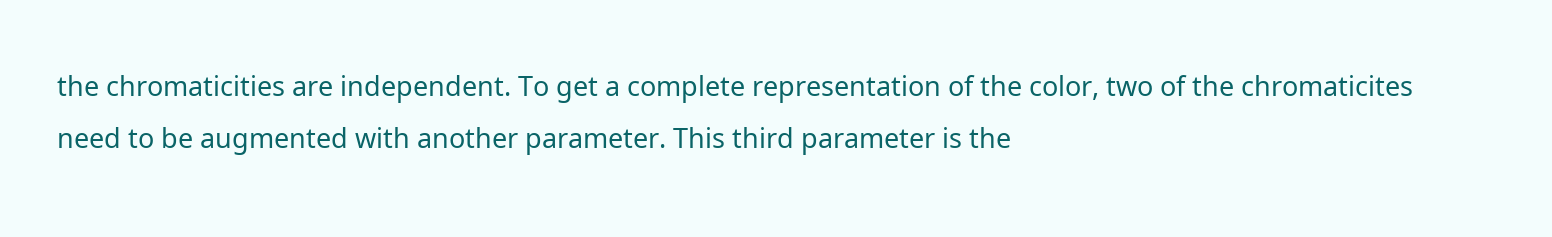the chromaticities are independent. To get a complete representation of the color, two of the chromaticites need to be augmented with another parameter. This third parameter is the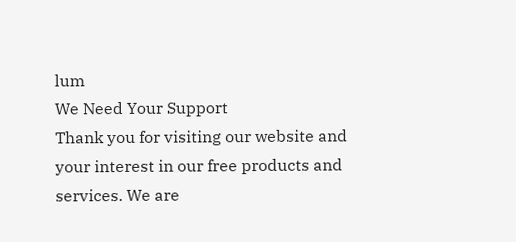lum
We Need Your Support
Thank you for visiting our website and your interest in our free products and services. We are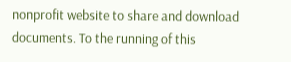nonprofit website to share and download documents. To the running of this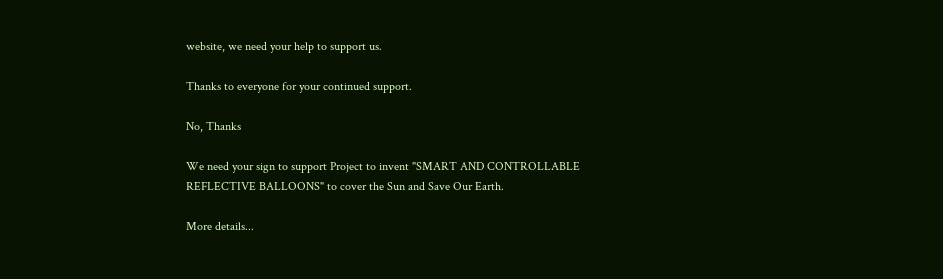website, we need your help to support us.

Thanks to everyone for your continued support.

No, Thanks

We need your sign to support Project to invent "SMART AND CONTROLLABLE REFLECTIVE BALLOONS" to cover the Sun and Save Our Earth.

More details...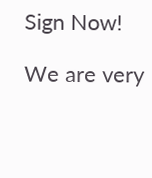Sign Now!

We are very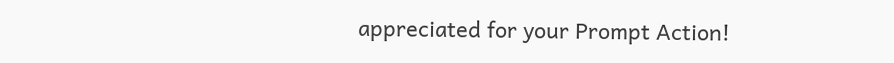appreciated for your Prompt Action!